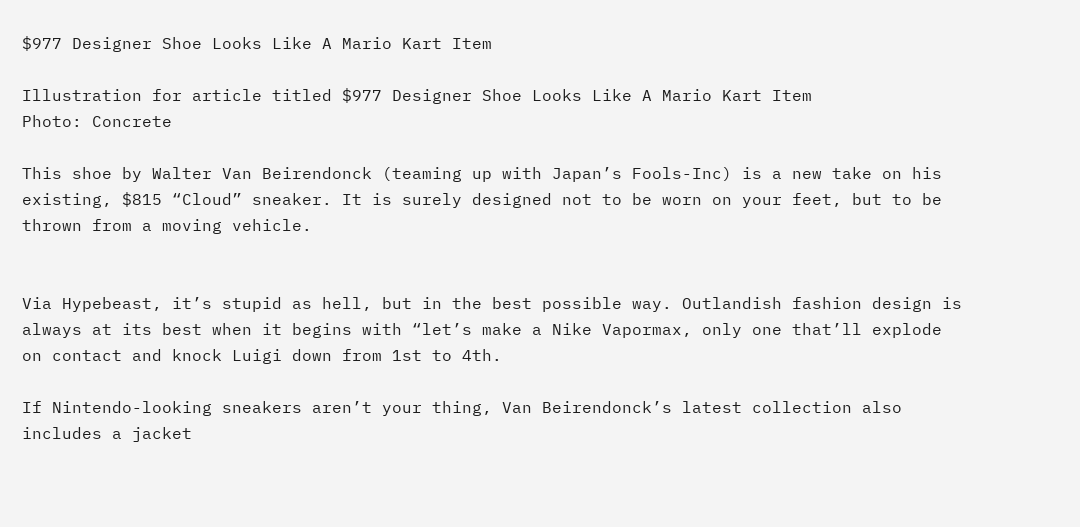$977 Designer Shoe Looks Like A Mario Kart Item

Illustration for article titled $977 Designer Shoe Looks Like A Mario Kart Item
Photo: Concrete

This shoe by Walter Van Beirendonck (teaming up with Japan’s Fools-Inc) is a new take on his existing, $815 “Cloud” sneaker. It is surely designed not to be worn on your feet, but to be thrown from a moving vehicle.


Via Hypebeast, it’s stupid as hell, but in the best possible way. Outlandish fashion design is always at its best when it begins with “let’s make a Nike Vapormax, only one that’ll explode on contact and knock Luigi down from 1st to 4th.

If Nintendo-looking sneakers aren’t your thing, Van Beirendonck’s latest collection also includes a jacket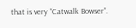that is very “Catwalk Bowser”.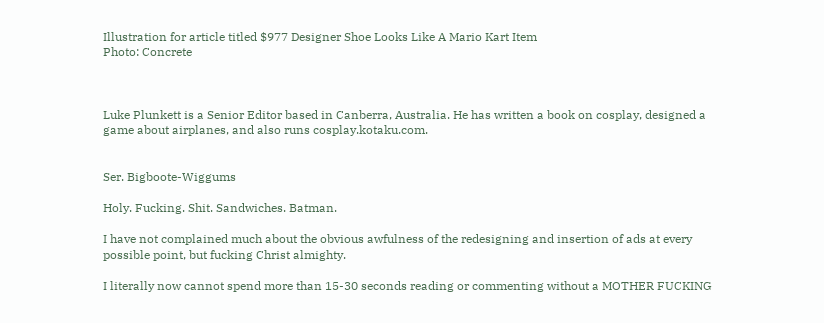Illustration for article titled $977 Designer Shoe Looks Like A Mario Kart Item
Photo: Concrete



Luke Plunkett is a Senior Editor based in Canberra, Australia. He has written a book on cosplay, designed a game about airplanes, and also runs cosplay.kotaku.com.


Ser. Bigboote-Wiggums

Holy. Fucking. Shit. Sandwiches. Batman.

I have not complained much about the obvious awfulness of the redesigning and insertion of ads at every possible point, but fucking Christ almighty.

I literally now cannot spend more than 15-30 seconds reading or commenting without a MOTHER FUCKING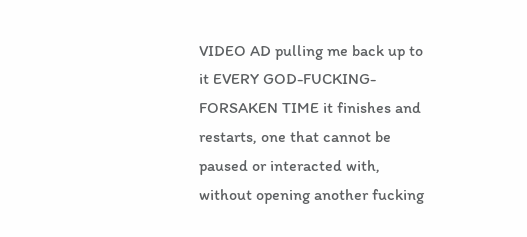VIDEO AD pulling me back up to it EVERY GOD-FUCKING-FORSAKEN TIME it finishes and restarts, one that cannot be paused or interacted with, without opening another fucking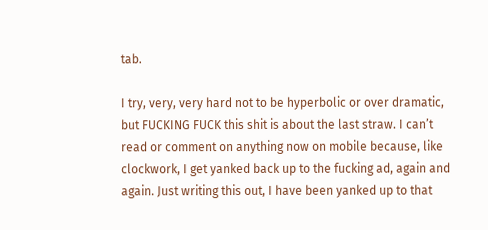tab.

I try, very, very hard not to be hyperbolic or over dramatic, but FUCKING FUCK this shit is about the last straw. I can’t read or comment on anything now on mobile because, like clockwork, I get yanked back up to the fucking ad, again and again. Just writing this out, I have been yanked up to that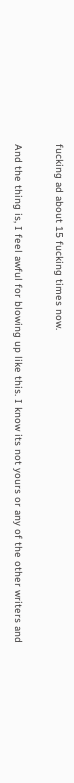fucking ad about 15 fucking times now.

And the thing is, I feel awful for blowing up like this. I know its not yours or any of the other writers and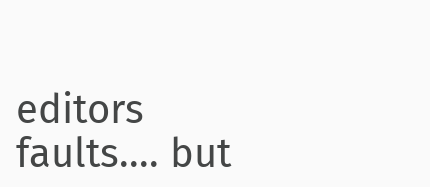editors faults.... but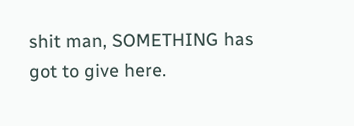shit man, SOMETHING has got to give here.